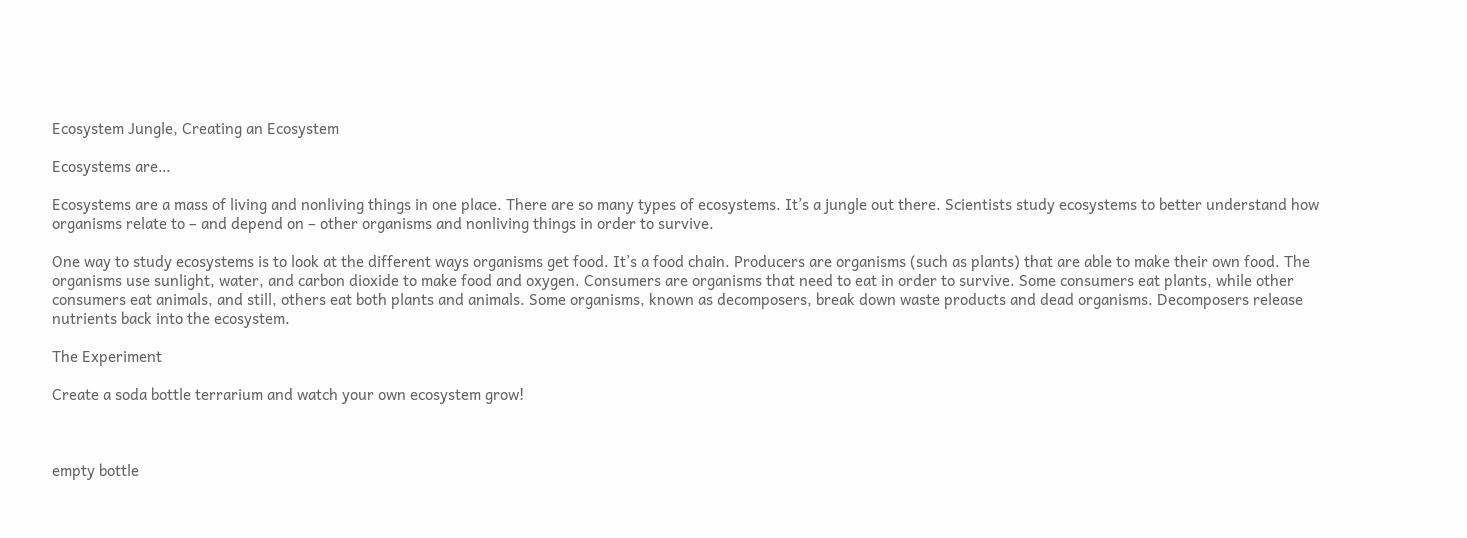Ecosystem Jungle, Creating an Ecosystem

Ecosystems are…

Ecosystems are a mass of living and nonliving things in one place. There are so many types of ecosystems. It’s a jungle out there. Scientists study ecosystems to better understand how organisms relate to – and depend on – other organisms and nonliving things in order to survive.

One way to study ecosystems is to look at the different ways organisms get food. It’s a food chain. Producers are organisms (such as plants) that are able to make their own food. The organisms use sunlight, water, and carbon dioxide to make food and oxygen. Consumers are organisms that need to eat in order to survive. Some consumers eat plants, while other consumers eat animals, and still, others eat both plants and animals. Some organisms, known as decomposers, break down waste products and dead organisms. Decomposers release nutrients back into the ecosystem.

The Experiment

Create a soda bottle terrarium and watch your own ecosystem grow!



empty bottle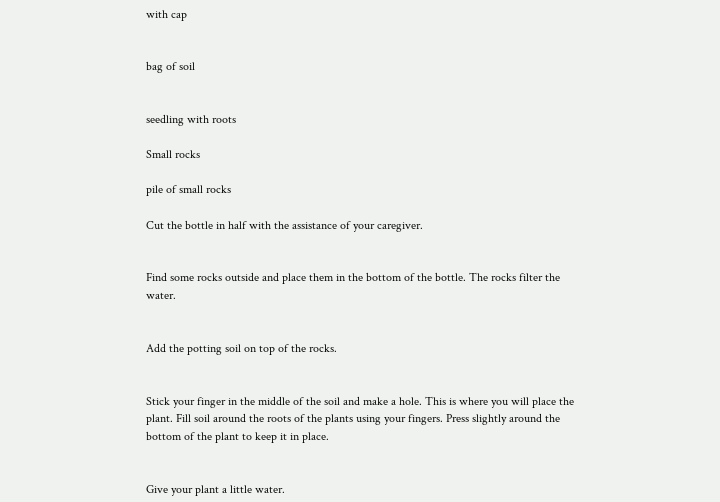with cap


bag of soil


seedling with roots

Small rocks

pile of small rocks

Cut the bottle in half with the assistance of your caregiver.


Find some rocks outside and place them in the bottom of the bottle. The rocks filter the water.


Add the potting soil on top of the rocks.


Stick your finger in the middle of the soil and make a hole. This is where you will place the plant. Fill soil around the roots of the plants using your fingers. Press slightly around the bottom of the plant to keep it in place.


Give your plant a little water.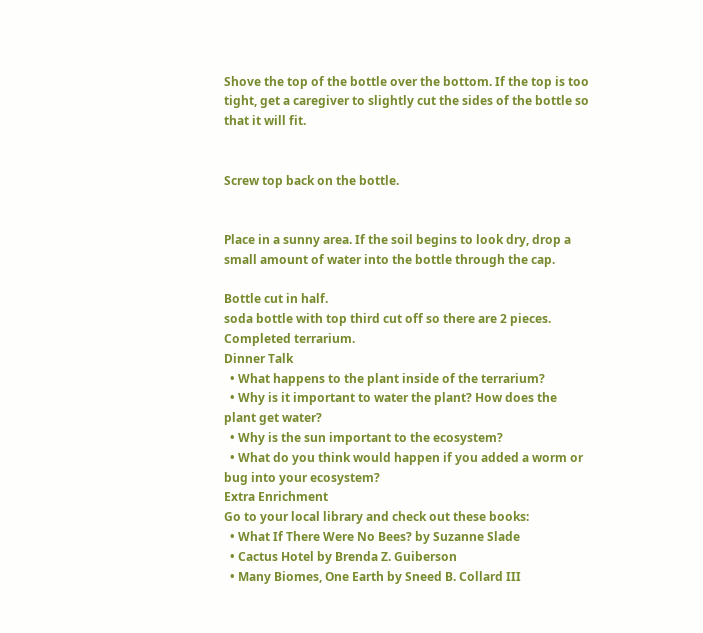Shove the top of the bottle over the bottom. If the top is too tight, get a caregiver to slightly cut the sides of the bottle so that it will fit.


Screw top back on the bottle.


Place in a sunny area. If the soil begins to look dry, drop a small amount of water into the bottle through the cap.

Bottle cut in half.
soda bottle with top third cut off so there are 2 pieces.
Completed terrarium.
Dinner Talk
  • What happens to the plant inside of the terrarium?
  • Why is it important to water the plant? How does the plant get water?
  • Why is the sun important to the ecosystem?
  • What do you think would happen if you added a worm or bug into your ecosystem?
Extra Enrichment
Go to your local library and check out these books:
  • What If There Were No Bees? by Suzanne Slade
  • Cactus Hotel by Brenda Z. Guiberson
  • Many Biomes, One Earth by Sneed B. Collard III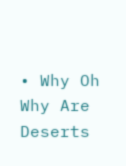• Why Oh Why Are Deserts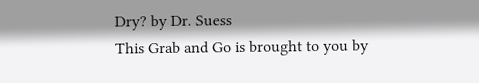Dry? by Dr. Suess
This Grab and Go is brought to you by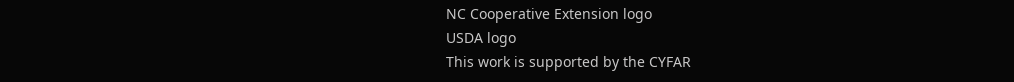NC Cooperative Extension logo
USDA logo
This work is supported by the CYFAR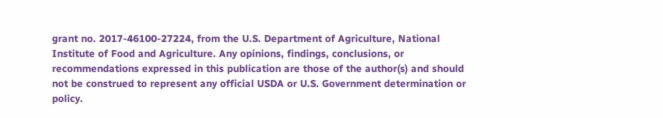grant no. 2017-46100-27224, from the U.S. Department of Agriculture, National Institute of Food and Agriculture. Any opinions, findings, conclusions, or recommendations expressed in this publication are those of the author(s) and should not be construed to represent any official USDA or U.S. Government determination or policy.